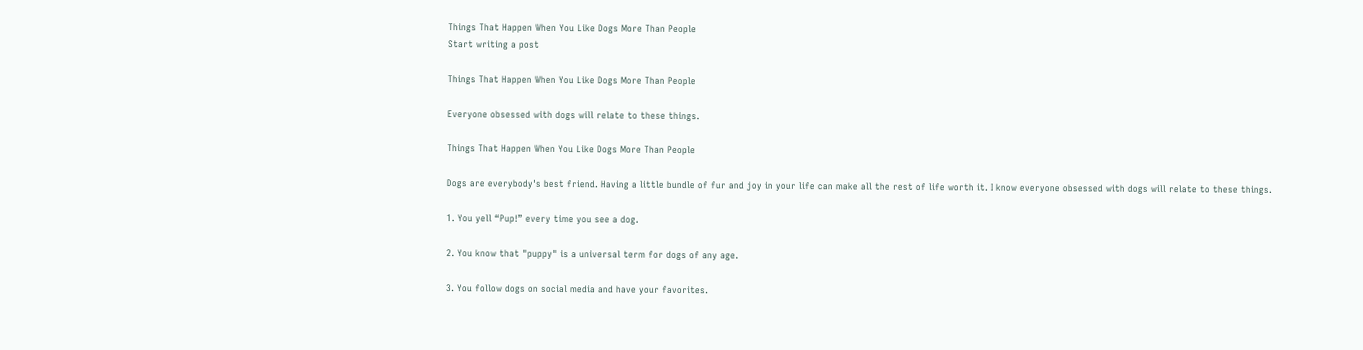Things That Happen When You Like Dogs More Than People
Start writing a post

Things That Happen When You Like Dogs More Than People

Everyone obsessed with dogs will relate to these things.

Things That Happen When You Like Dogs More Than People

Dogs are everybody's best friend. Having a little bundle of fur and joy in your life can make all the rest of life worth it. I know everyone obsessed with dogs will relate to these things.

1. You yell “Pup!” every time you see a dog.

2. You know that "puppy" is a universal term for dogs of any age.

3. You follow dogs on social media and have your favorites.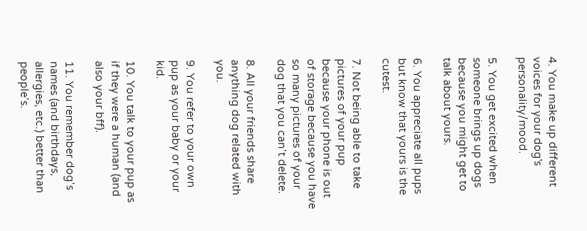4. You make up different voices for your dog's personality/mood.

5. You get excited when someone brings up dogs because you might get to talk about yours.

6. You appreciate all pups but know that yours is the cutest.

7. Not being able to take pictures of your pup because your phone is out of storage because you have so many pictures of your dog that you can’t delete.

8. All your friends share anything dog related with you.

9. You refer to your own pup as your baby or your kid.

10. You talk to your pup as if they were a human (and also your bff).

11. You remember dog’s names (and birthdays, allergies, etc.) better than people’s.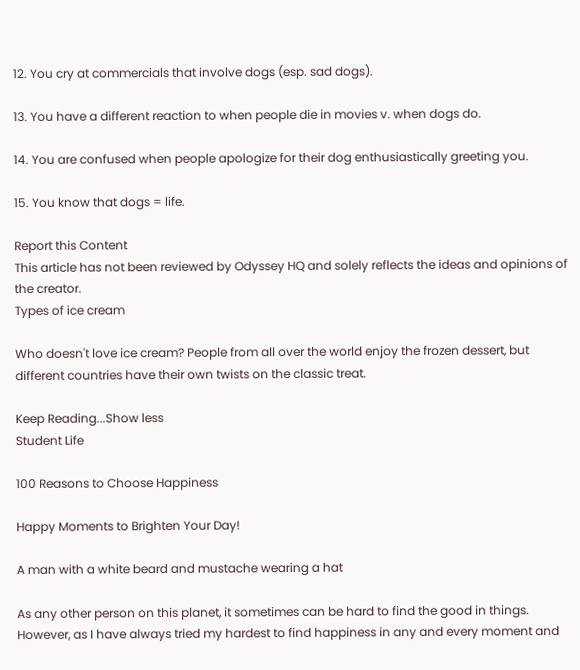12. You cry at commercials that involve dogs (esp. sad dogs).

13. You have a different reaction to when people die in movies v. when dogs do.

14. You are confused when people apologize for their dog enthusiastically greeting you.

15. You know that dogs = life.

Report this Content
This article has not been reviewed by Odyssey HQ and solely reflects the ideas and opinions of the creator.
Types of ice cream

Who doesn't love ice cream? People from all over the world enjoy the frozen dessert, but different countries have their own twists on the classic treat.

Keep Reading...Show less
Student Life

100 Reasons to Choose Happiness

Happy Moments to Brighten Your Day!

A man with a white beard and mustache wearing a hat

As any other person on this planet, it sometimes can be hard to find the good in things. However, as I have always tried my hardest to find happiness in any and every moment and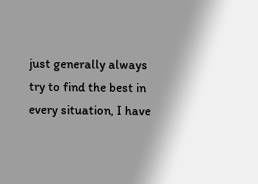just generally always try to find the best in every situation, I have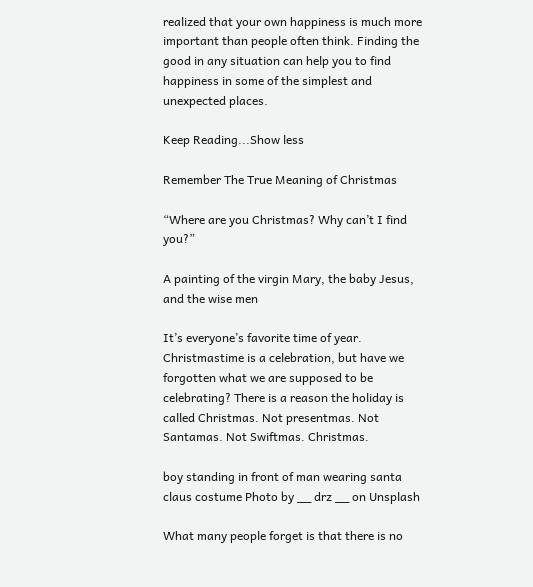realized that your own happiness is much more important than people often think. Finding the good in any situation can help you to find happiness in some of the simplest and unexpected places.

Keep Reading...Show less

Remember The True Meaning of Christmas

“Where are you Christmas? Why can’t I find you?”

A painting of the virgin Mary, the baby Jesus, and the wise men

It’s everyone’s favorite time of year. Christmastime is a celebration, but have we forgotten what we are supposed to be celebrating? There is a reason the holiday is called Christmas. Not presentmas. Not Santamas. Not Swiftmas. Christmas.

boy standing in front of man wearing santa claus costume Photo by __ drz __ on Unsplash

What many people forget is that there is no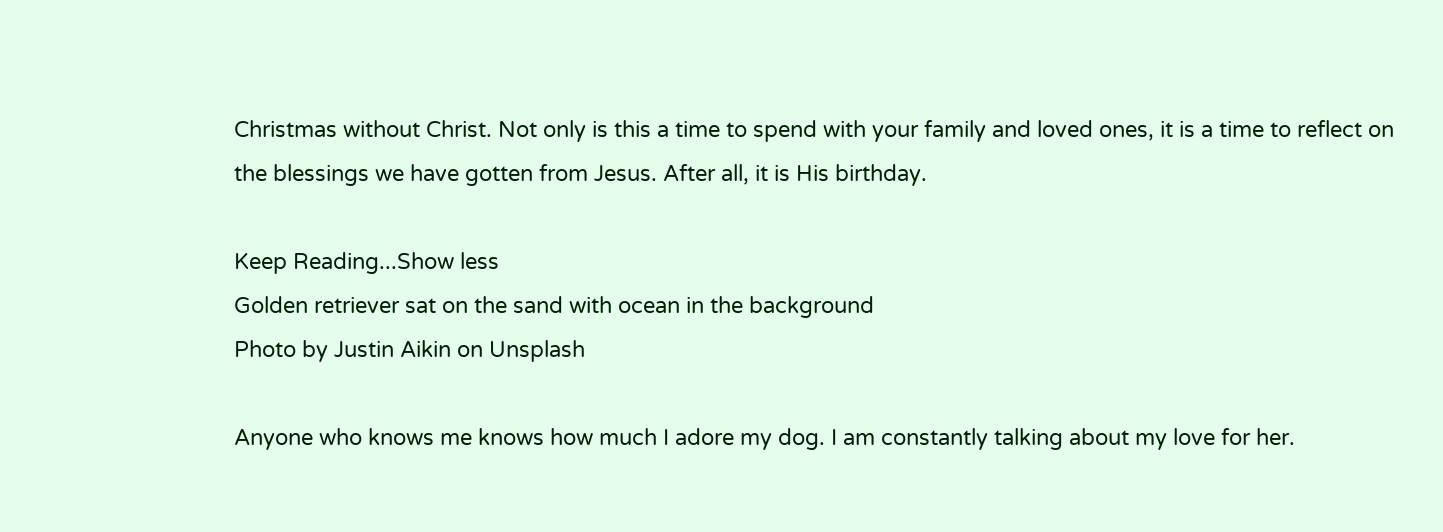Christmas without Christ. Not only is this a time to spend with your family and loved ones, it is a time to reflect on the blessings we have gotten from Jesus. After all, it is His birthday.

Keep Reading...Show less
Golden retriever sat on the sand with ocean in the background
Photo by Justin Aikin on Unsplash

Anyone who knows me knows how much I adore my dog. I am constantly talking about my love for her.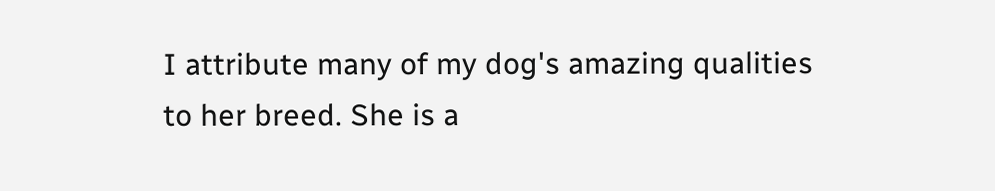I attribute many of my dog's amazing qualities to her breed. She is a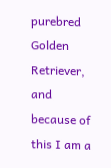purebred Golden Retriever, and because of this I am a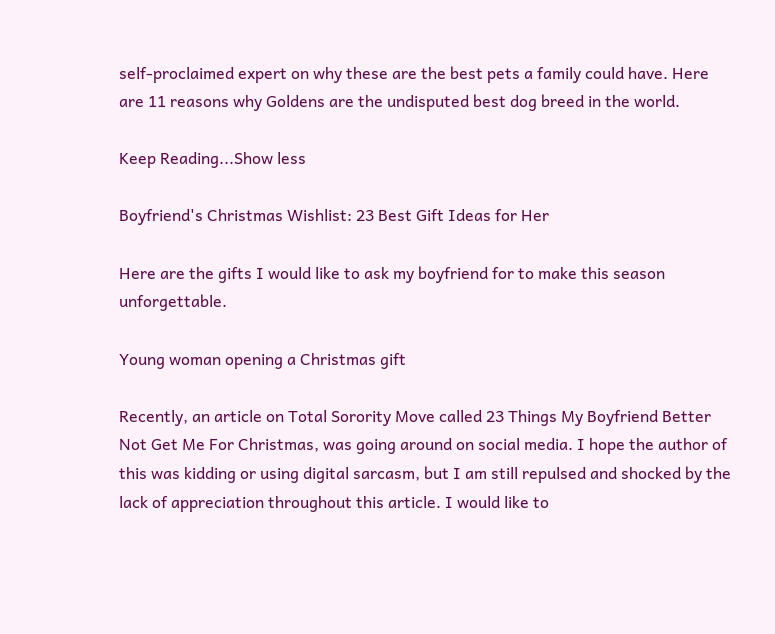self-proclaimed expert on why these are the best pets a family could have. Here are 11 reasons why Goldens are the undisputed best dog breed in the world.

Keep Reading...Show less

Boyfriend's Christmas Wishlist: 23 Best Gift Ideas for Her

Here are the gifts I would like to ask my boyfriend for to make this season unforgettable.

Young woman opening a Christmas gift

Recently, an article on Total Sorority Move called 23 Things My Boyfriend Better Not Get Me For Christmas, was going around on social media. I hope the author of this was kidding or using digital sarcasm, but I am still repulsed and shocked by the lack of appreciation throughout this article. I would like to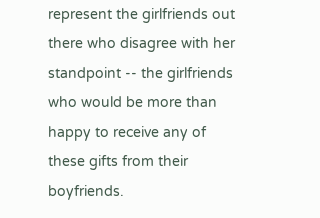represent the girlfriends out there who disagree with her standpoint -- the girlfriends who would be more than happy to receive any of these gifts from their boyfriends.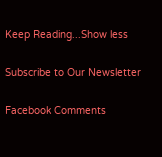Keep Reading...Show less

Subscribe to Our Newsletter

Facebook Comments